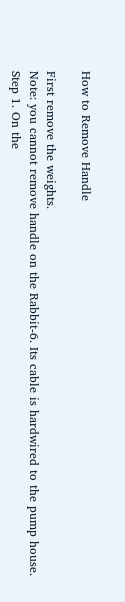How to Remove Handle

First remove the weights.
Note: you cannot remove handle on the Rabbit-6. Its cable is hardwired to the pump house.
Step 1. On the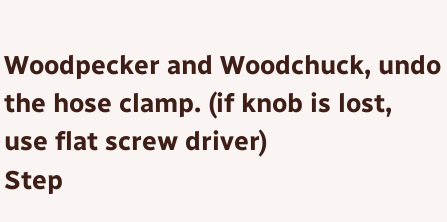Woodpecker and Woodchuck, undo the hose clamp. (if knob is lost, use flat screw driver)
Step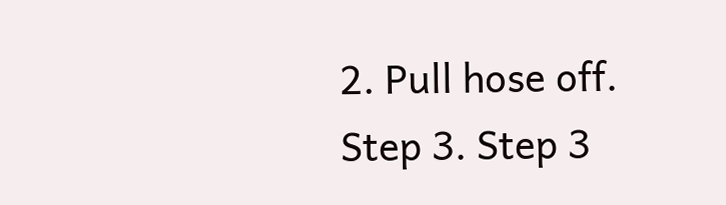2. Pull hose off.
Step 3. Step 3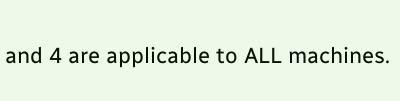and 4 are applicable to ALL machines.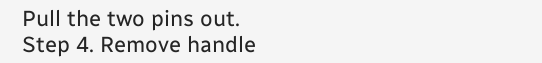Pull the two pins out.
Step 4. Remove handle